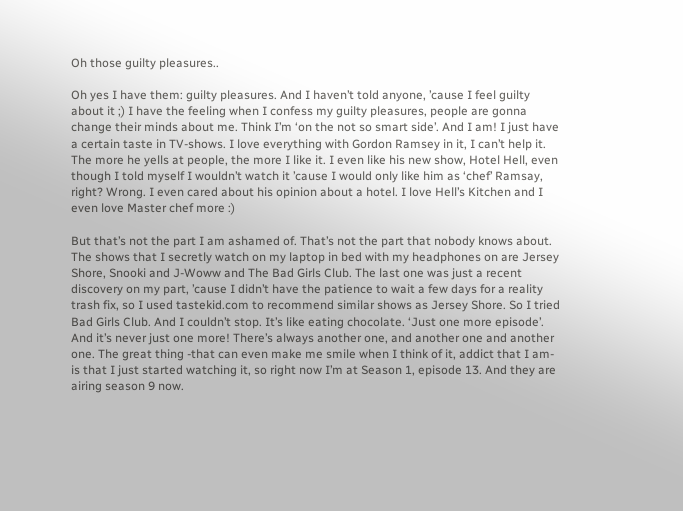Oh those guilty pleasures..

Oh yes I have them: guilty pleasures. And I haven’t told anyone, ’cause I feel guilty about it ;) I have the feeling when I confess my guilty pleasures, people are gonna change their minds about me. Think I’m ‘on the not so smart side’. And I am! I just have a certain taste in TV-shows. I love everything with Gordon Ramsey in it, I can’t help it. The more he yells at people, the more I like it. I even like his new show, Hotel Hell, even though I told myself I wouldn’t watch it ’cause I would only like him as ‘chef’ Ramsay, right? Wrong. I even cared about his opinion about a hotel. I love Hell’s Kitchen and I even love Master chef more :)

But that’s not the part I am ashamed of. That’s not the part that nobody knows about. The shows that I secretly watch on my laptop in bed with my headphones on are Jersey Shore, Snooki and J-Woww and The Bad Girls Club. The last one was just a recent discovery on my part, ’cause I didn’t have the patience to wait a few days for a reality trash fix, so I used tastekid.com to recommend similar shows as Jersey Shore. So I tried Bad Girls Club. And I couldn’t stop. It’s like eating chocolate. ‘Just one more episode’. And it’s never just one more! There’s always another one, and another one and another one. The great thing -that can even make me smile when I think of it, addict that I am- is that I just started watching it, so right now I’m at Season 1, episode 13. And they are airing season 9 now.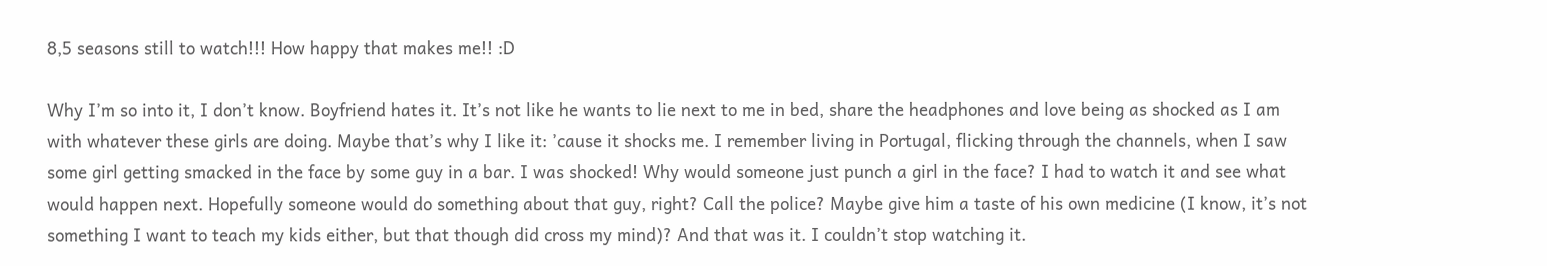8,5 seasons still to watch!!! How happy that makes me!! :D

Why I’m so into it, I don’t know. Boyfriend hates it. It’s not like he wants to lie next to me in bed, share the headphones and love being as shocked as I am with whatever these girls are doing. Maybe that’s why I like it: ’cause it shocks me. I remember living in Portugal, flicking through the channels, when I saw some girl getting smacked in the face by some guy in a bar. I was shocked! Why would someone just punch a girl in the face? I had to watch it and see what would happen next. Hopefully someone would do something about that guy, right? Call the police? Maybe give him a taste of his own medicine (I know, it’s not something I want to teach my kids either, but that though did cross my mind)? And that was it. I couldn’t stop watching it.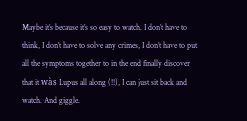Maybe it’s because it’s so easy to watch. I don’t have to think, I don’t have to solve any crimes, I don’t have to put all the symptoms together to in the end finally discover that it wàs Lupus all along (!!), I can just sit back and watch. And giggle.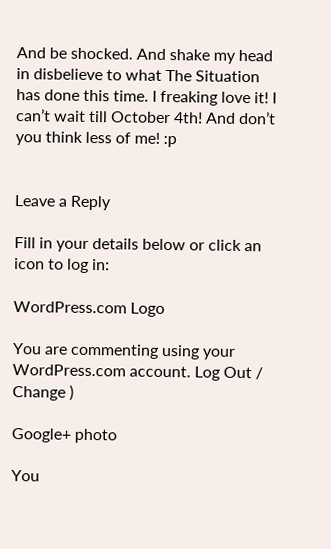And be shocked. And shake my head in disbelieve to what The Situation has done this time. I freaking love it! I can’t wait till October 4th! And don’t you think less of me! :p


Leave a Reply

Fill in your details below or click an icon to log in:

WordPress.com Logo

You are commenting using your WordPress.com account. Log Out /  Change )

Google+ photo

You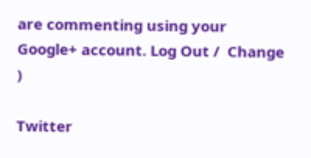are commenting using your Google+ account. Log Out /  Change )

Twitter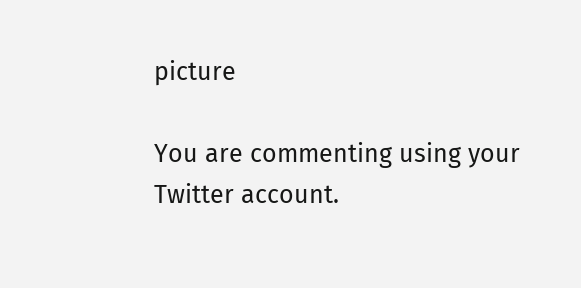picture

You are commenting using your Twitter account.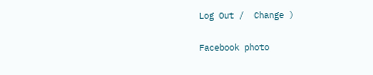Log Out /  Change )

Facebook photo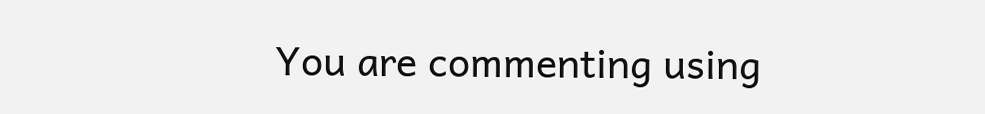You are commenting using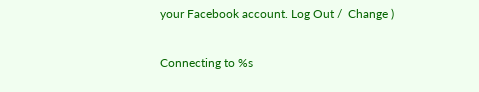your Facebook account. Log Out /  Change )


Connecting to %s